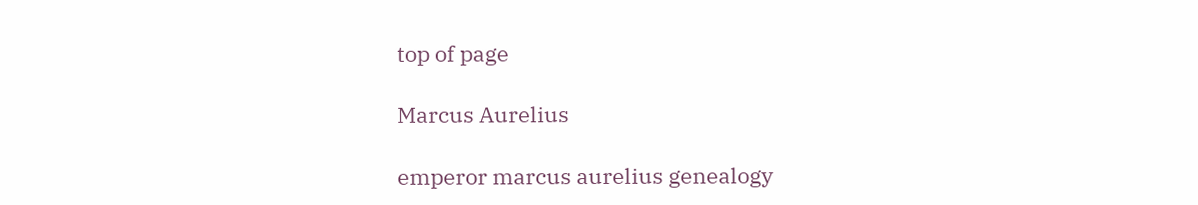top of page

Marcus Aurelius

emperor marcus aurelius genealogy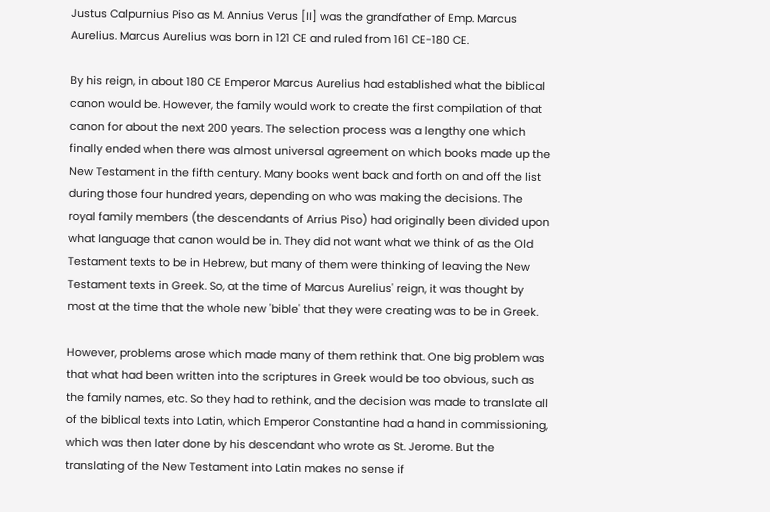Justus Calpurnius Piso as M. Annius Verus [II] was the grandfather of Emp. Marcus Aurelius. Marcus Aurelius was born in 121 CE and ruled from 161 CE-180 CE.

By his reign, in about 180 CE Emperor Marcus Aurelius had established what the biblical canon would be. However, the family would work to create the first compilation of that canon for about the next 200 years. The selection process was a lengthy one which finally ended when there was almost universal agreement on which books made up the New Testament in the fifth century. Many books went back and forth on and off the list during those four hundred years, depending on who was making the decisions. The royal family members (the descendants of Arrius Piso) had originally been divided upon what language that canon would be in. They did not want what we think of as the Old Testament texts to be in Hebrew, but many of them were thinking of leaving the New Testament texts in Greek. So, at the time of Marcus Aurelius' reign, it was thought by most at the time that the whole new 'bible' that they were creating was to be in Greek.

However, problems arose which made many of them rethink that. One big problem was that what had been written into the scriptures in Greek would be too obvious, such as the family names, etc. So they had to rethink, and the decision was made to translate all of the biblical texts into Latin, which Emperor Constantine had a hand in commissioning, which was then later done by his descendant who wrote as St. Jerome. But the translating of the New Testament into Latin makes no sense if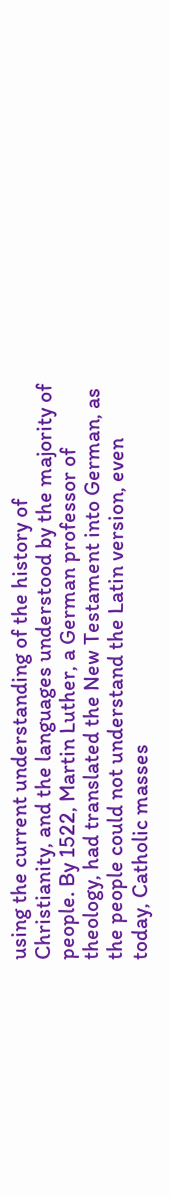using the current understanding of the history of Christianity, and the languages understood by the majority of people. By 1522, Martin Luther, a German professor of theology, had translated the New Testament into German, as the people could not understand the Latin version, even today, Catholic masses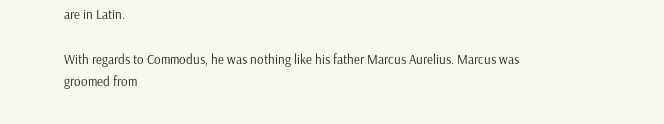are in Latin.

With regards to Commodus, he was nothing like his father Marcus Aurelius. Marcus was groomed from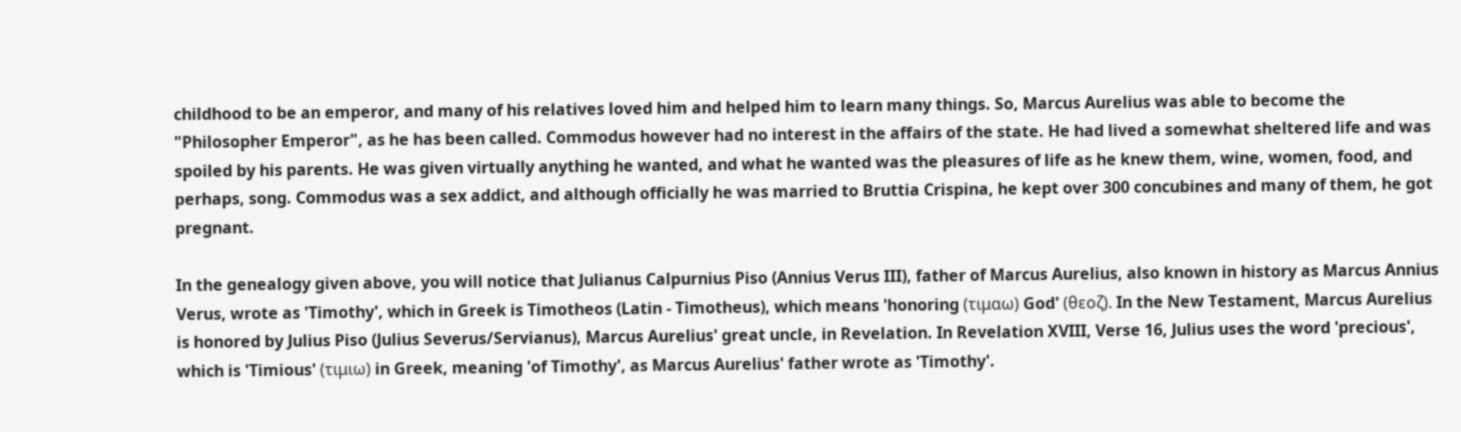childhood to be an emperor, and many of his relatives loved him and helped him to learn many things. So, Marcus Aurelius was able to become the "Philosopher Emperor", as he has been called. Commodus however had no interest in the affairs of the state. He had lived a somewhat sheltered life and was spoiled by his parents. He was given virtually anything he wanted, and what he wanted was the pleasures of life as he knew them, wine, women, food, and perhaps, song. Commodus was a sex addict, and although officially he was married to Bruttia Crispina, he kept over 300 concubines and many of them, he got pregnant.

In the genealogy given above, you will notice that Julianus Calpurnius Piso (Annius Verus III), father of Marcus Aurelius, also known in history as Marcus Annius Verus, wrote as 'Timothy', which in Greek is Timotheos (Latin - Timotheus), which means 'honoring (τιμαω) God' (θεοζ). In the New Testament, Marcus Aurelius is honored by Julius Piso (Julius Severus/Servianus), Marcus Aurelius' great uncle, in Revelation. In Revelation XVIII, Verse 16, Julius uses the word 'precious', which is 'Timious' (τιμιω) in Greek, meaning 'of Timothy', as Marcus Aurelius' father wrote as 'Timothy'.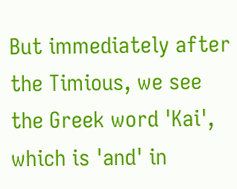But immediately after the Timious, we see the Greek word 'Kai', which is 'and' in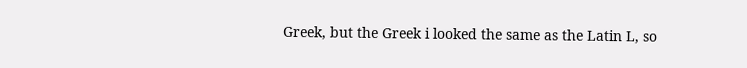Greek, but the Greek i looked the same as the Latin L, so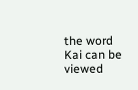the word Kai can be viewed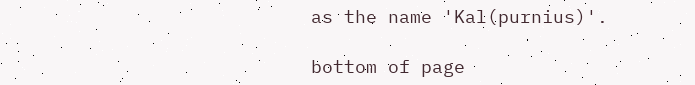as the name 'Kal(purnius)'.

bottom of page